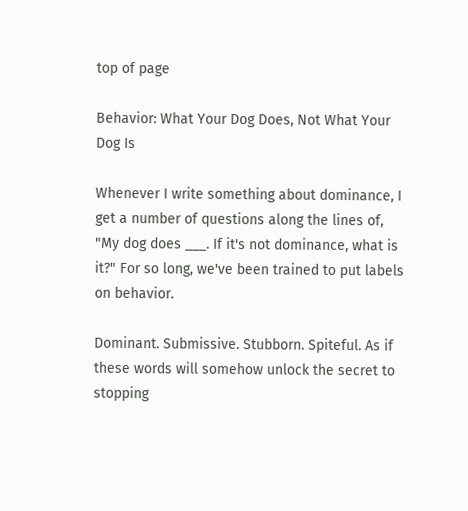top of page

Behavior: What Your Dog Does, Not What Your Dog Is

Whenever I write something about dominance, I get a number of questions along the lines of, "My dog does ___. If it's not dominance, what is it?" For so long, we've been trained to put labels on behavior.

Dominant. Submissive. Stubborn. Spiteful. As if these words will somehow unlock the secret to stopping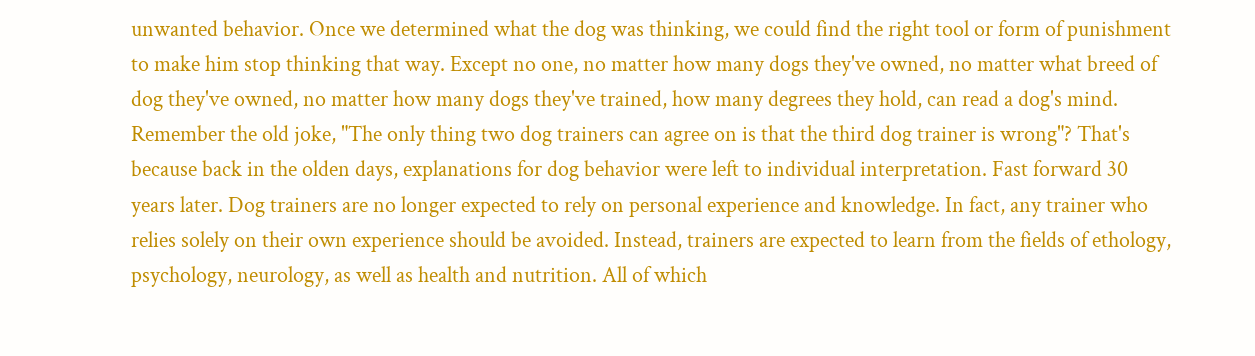unwanted behavior. Once we determined what the dog was thinking, we could find the right tool or form of punishment to make him stop thinking that way. Except no one, no matter how many dogs they've owned, no matter what breed of dog they've owned, no matter how many dogs they've trained, how many degrees they hold, can read a dog's mind. Remember the old joke, "The only thing two dog trainers can agree on is that the third dog trainer is wrong"? That's because back in the olden days, explanations for dog behavior were left to individual interpretation. Fast forward 30 years later. Dog trainers are no longer expected to rely on personal experience and knowledge. In fact, any trainer who relies solely on their own experience should be avoided. Instead, trainers are expected to learn from the fields of ethology, psychology, neurology, as well as health and nutrition. All of which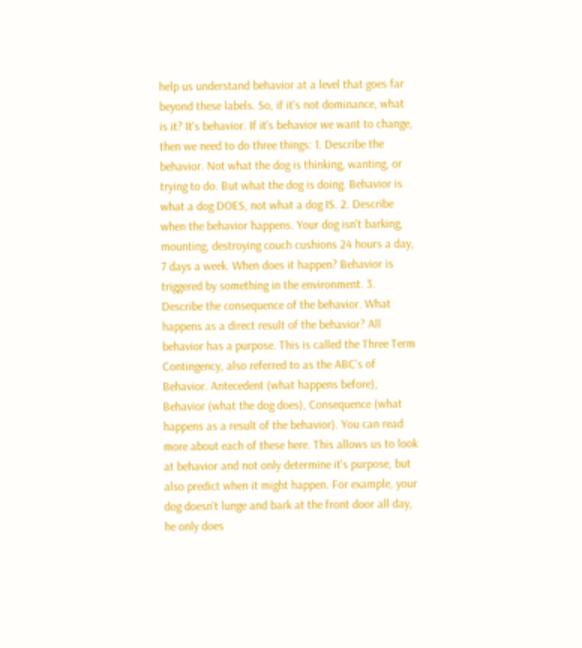help us understand behavior at a level that goes far beyond these labels. So, if it's not dominance, what is it? It's behavior. If it's behavior we want to change, then we need to do three things: 1. Describe the behavior. Not what the dog is thinking, wanting, or trying to do. But what the dog is doing. Behavior is what a dog DOES, not what a dog IS. 2. Describe when the behavior happens. Your dog isn't barking, mounting, destroying couch cushions 24 hours a day, 7 days a week. When does it happen? Behavior is triggered by something in the environment. 3. Describe the consequence of the behavior. What happens as a direct result of the behavior? All behavior has a purpose. This is called the Three Term Contingency, also referred to as the ABC's of Behavior. Antecedent (what happens before), Behavior (what the dog does), Consequence (what happens as a result of the behavior). You can read more about each of these here. This allows us to look at behavior and not only determine it's purpose, but also predict when it might happen. For example, your dog doesn't lunge and bark at the front door all day, he only does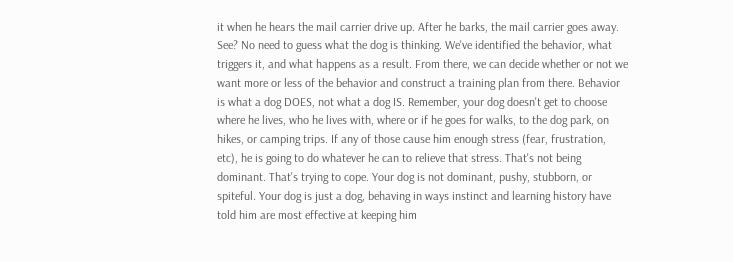it when he hears the mail carrier drive up. After he barks, the mail carrier goes away. See? No need to guess what the dog is thinking. We've identified the behavior, what triggers it, and what happens as a result. From there, we can decide whether or not we want more or less of the behavior and construct a training plan from there. Behavior is what a dog DOES, not what a dog IS. Remember, your dog doesn't get to choose where he lives, who he lives with, where or if he goes for walks, to the dog park, on hikes, or camping trips. If any of those cause him enough stress (fear, frustration, etc), he is going to do whatever he can to relieve that stress. That's not being dominant. That's trying to cope. Your dog is not dominant, pushy, stubborn, or spiteful. Your dog is just a dog, behaving in ways instinct and learning history have told him are most effective at keeping him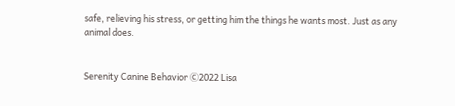safe, relieving his stress, or getting him the things he wants most. Just as any animal does.


Serenity Canine Behavior Ⓒ2022 Lisa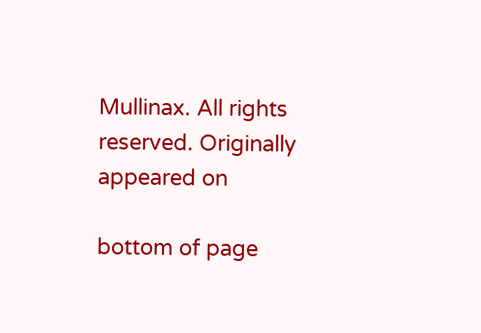Mullinax. All rights reserved. Originally appeared on

bottom of page